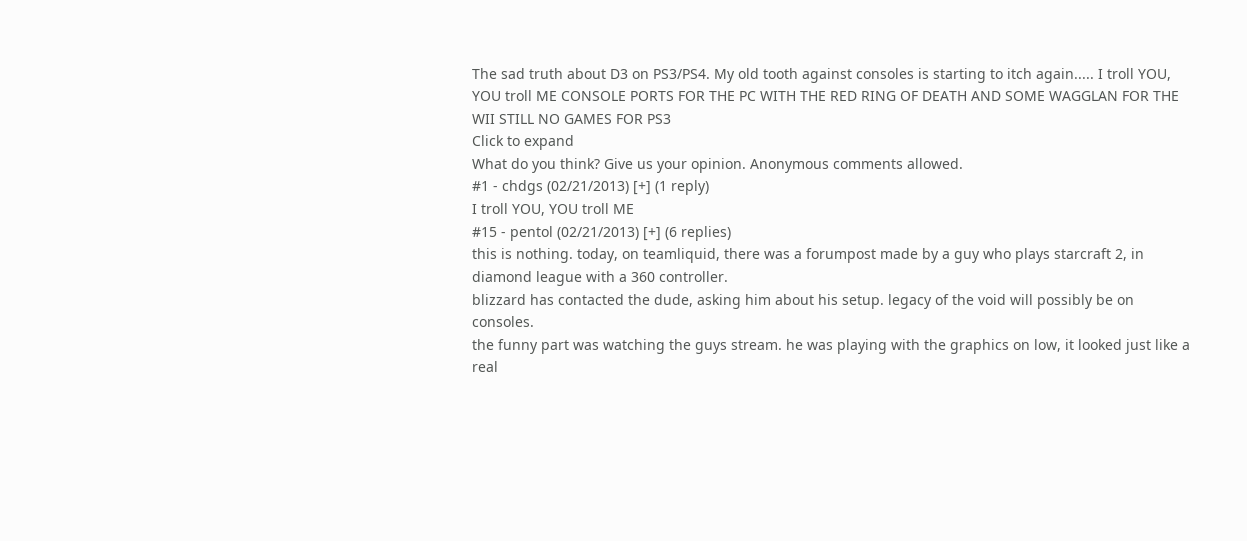The sad truth about D3 on PS3/PS4. My old tooth against consoles is starting to itch again..... I troll YOU, YOU troll ME CONSOLE PORTS FOR THE PC WITH THE RED RING OF DEATH AND SOME WAGGLAN FOR THE WII STILL NO GAMES FOR PS3
Click to expand
What do you think? Give us your opinion. Anonymous comments allowed.
#1 - chdgs (02/21/2013) [+] (1 reply)
I troll YOU, YOU troll ME
#15 - pentol (02/21/2013) [+] (6 replies)
this is nothing. today, on teamliquid, there was a forumpost made by a guy who plays starcraft 2, in diamond league with a 360 controller.
blizzard has contacted the dude, asking him about his setup. legacy of the void will possibly be on consoles.
the funny part was watching the guys stream. he was playing with the graphics on low, it looked just like a real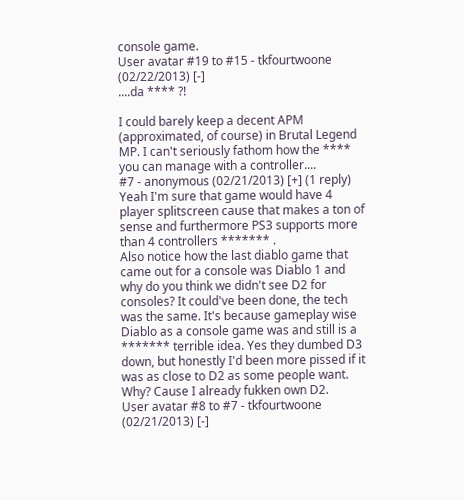console game.
User avatar #19 to #15 - tkfourtwoone (02/22/2013) [-]
....da **** ?!

I could barely keep a decent APM (approximated, of course) in Brutal Legend MP. I can't seriously fathom how the **** you can manage with a controller....
#7 - anonymous (02/21/2013) [+] (1 reply)
Yeah I'm sure that game would have 4 player splitscreen cause that makes a ton of sense and furthermore PS3 supports more than 4 controllers ******* .
Also notice how the last diablo game that came out for a console was Diablo 1 and why do you think we didn't see D2 for consoles? It could've been done, the tech was the same. It's because gameplay wise Diablo as a console game was and still is a ******* terrible idea. Yes they dumbed D3 down, but honestly I'd been more pissed if it was as close to D2 as some people want. Why? Cause I already fukken own D2.
User avatar #8 to #7 - tkfourtwoone (02/21/2013) [-]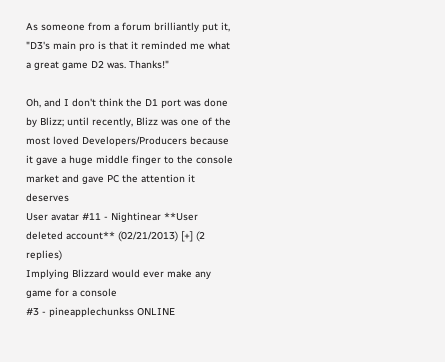As someone from a forum brilliantly put it, "D3's main pro is that it reminded me what a great game D2 was. Thanks!"

Oh, and I don't think the D1 port was done by Blizz; until recently, Blizz was one of the most loved Developers/Producers because it gave a huge middle finger to the console market and gave PC the attention it deserves
User avatar #11 - Nightinear **User deleted account** (02/21/2013) [+] (2 replies)
Implying Blizzard would ever make any game for a console
#3 - pineapplechunkss ONLINE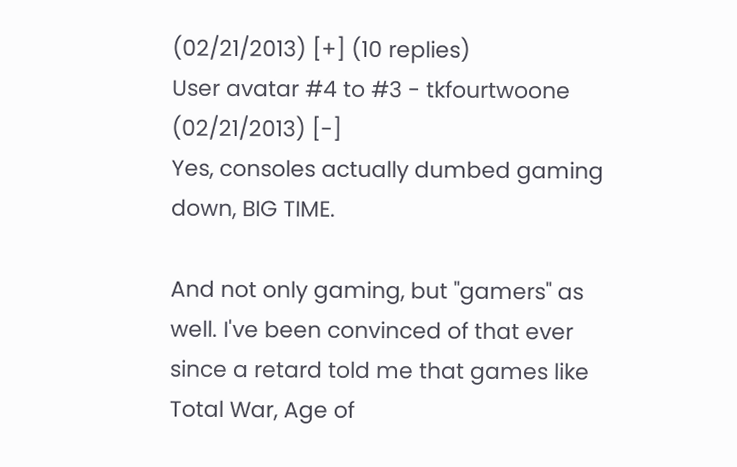(02/21/2013) [+] (10 replies)
User avatar #4 to #3 - tkfourtwoone (02/21/2013) [-]
Yes, consoles actually dumbed gaming down, BIG TIME.

And not only gaming, but "gamers" as well. I've been convinced of that ever since a retard told me that games like Total War, Age of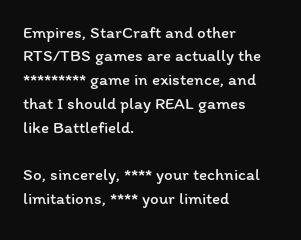Empires, StarCraft and other RTS/TBS games are actually the ********* game in existence, and that I should play REAL games like Battlefield.

So, sincerely, **** your technical limitations, **** your limited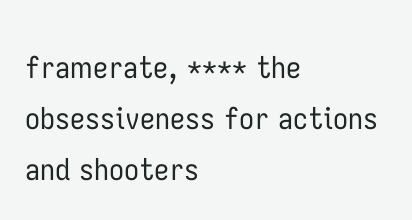framerate, **** the obsessiveness for actions and shooters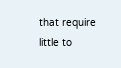that require little to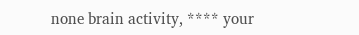none brain activity, **** your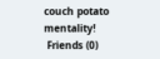couch potato mentality!
 Friends (0)